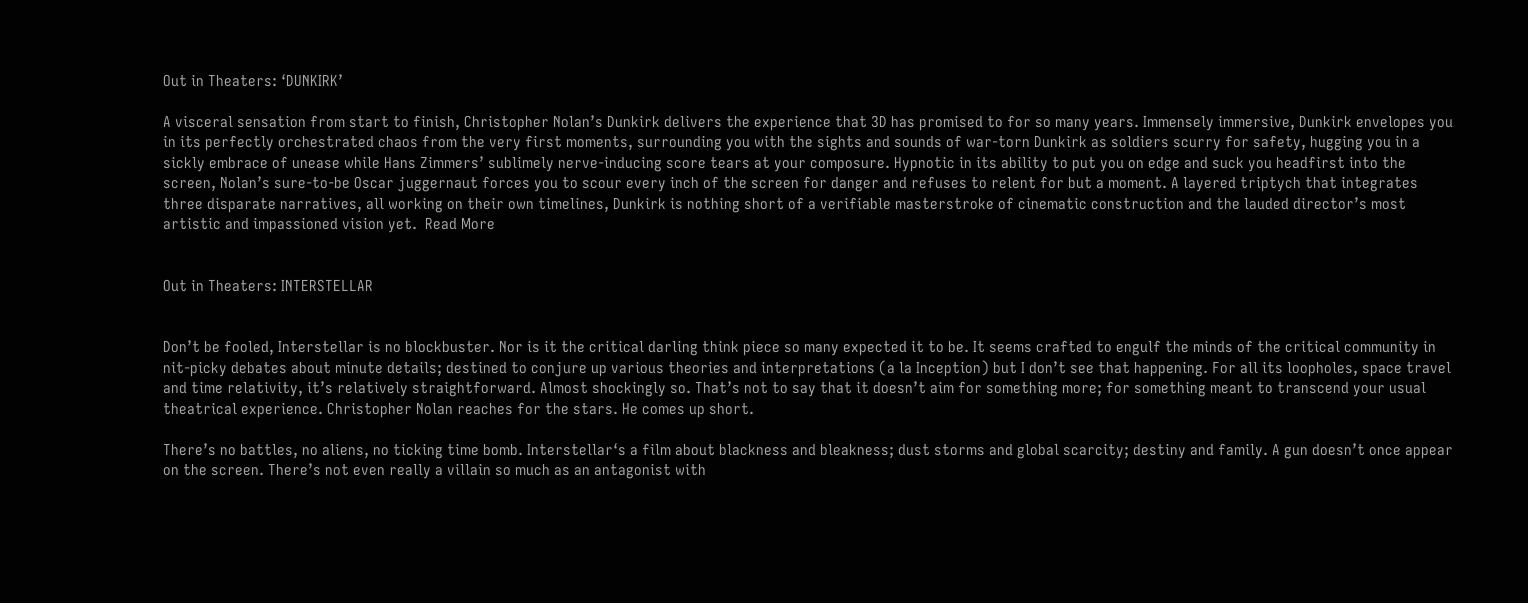Out in Theaters: ‘DUNKIRK’

A visceral sensation from start to finish, Christopher Nolan’s Dunkirk delivers the experience that 3D has promised to for so many years. Immensely immersive, Dunkirk envelopes you in its perfectly orchestrated chaos from the very first moments, surrounding you with the sights and sounds of war-torn Dunkirk as soldiers scurry for safety, hugging you in a sickly embrace of unease while Hans Zimmers’ sublimely nerve-inducing score tears at your composure. Hypnotic in its ability to put you on edge and suck you headfirst into the screen, Nolan’s sure-to-be Oscar juggernaut forces you to scour every inch of the screen for danger and refuses to relent for but a moment. A layered triptych that integrates three disparate narratives, all working on their own timelines, Dunkirk is nothing short of a verifiable masterstroke of cinematic construction and the lauded director’s most artistic and impassioned vision yet.  Read More


Out in Theaters: INTERSTELLAR


Don’t be fooled, Interstellar is no blockbuster. Nor is it the critical darling think piece so many expected it to be. It seems crafted to engulf the minds of the critical community in nit-picky debates about minute details; destined to conjure up various theories and interpretations (a la Inception) but I don’t see that happening. For all its loopholes, space travel and time relativity, it’s relatively straightforward. Almost shockingly so. That’s not to say that it doesn’t aim for something more; for something meant to transcend your usual theatrical experience. Christopher Nolan reaches for the stars. He comes up short.

There’s no battles, no aliens, no ticking time bomb. Interstellar‘s a film about blackness and bleakness; dust storms and global scarcity; destiny and family. A gun doesn’t once appear on the screen. There’s not even really a villain so much as an antagonist with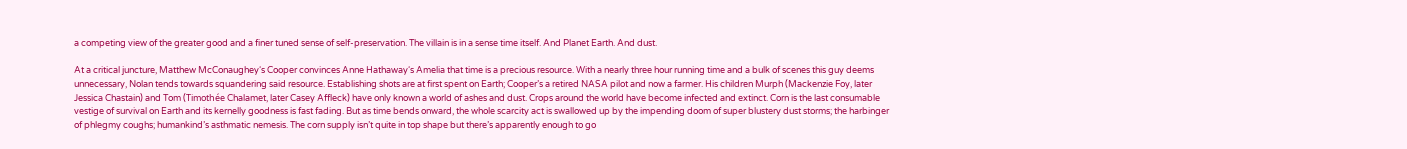a competing view of the greater good and a finer tuned sense of self-preservation. The villain is in a sense time itself. And Planet Earth. And dust.

At a critical juncture, Matthew McConaughey‘s Cooper convinces Anne Hathaway‘s Amelia that time is a precious resource. With a nearly three hour running time and a bulk of scenes this guy deems unnecessary, Nolan tends towards squandering said resource. Establishing shots are at first spent on Earth; Cooper’s a retired NASA pilot and now a farmer. His children Murph (Mackenzie Foy, later Jessica Chastain) and Tom (Timothée Chalamet, later Casey Affleck) have only known a world of ashes and dust. Crops around the world have become infected and extinct. Corn is the last consumable vestige of survival on Earth and its kernelly goodness is fast fading. But as time bends onward, the whole scarcity act is swallowed up by the impending doom of super blustery dust storms; the harbinger of phlegmy coughs; humankind’s asthmatic nemesis. The corn supply isn’t quite in top shape but there’s apparently enough to go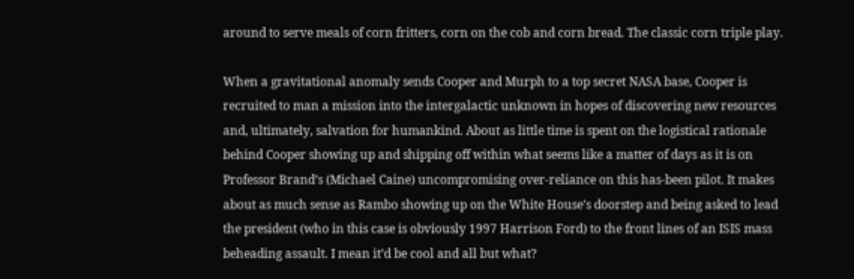around to serve meals of corn fritters, corn on the cob and corn bread. The classic corn triple play.

When a gravitational anomaly sends Cooper and Murph to a top secret NASA base, Cooper is recruited to man a mission into the intergalactic unknown in hopes of discovering new resources and, ultimately, salvation for humankind. About as little time is spent on the logistical rationale behind Cooper showing up and shipping off within what seems like a matter of days as it is on Professor Brand’s (Michael Caine) uncompromising over-reliance on this has-been pilot. It makes about as much sense as Rambo showing up on the White House’s doorstep and being asked to lead the president (who in this case is obviously 1997 Harrison Ford) to the front lines of an ISIS mass beheading assault. I mean it’d be cool and all but what?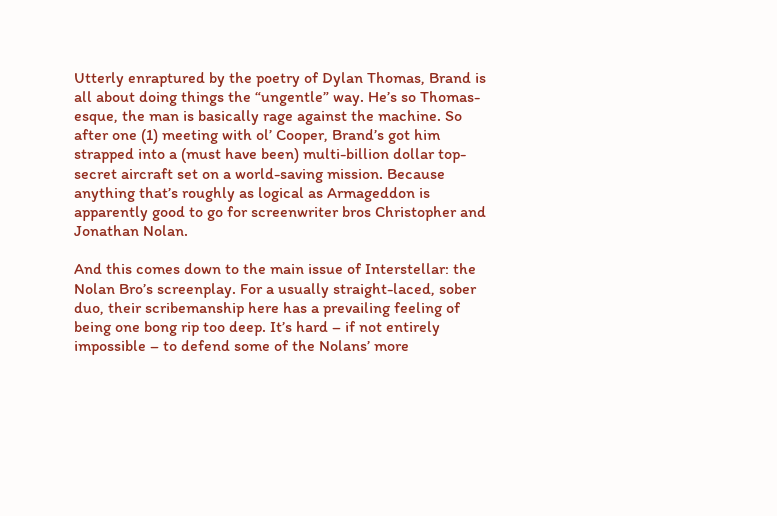Utterly enraptured by the poetry of Dylan Thomas, Brand is all about doing things the “ungentle” way. He’s so Thomas-esque, the man is basically rage against the machine. So after one (1) meeting with ol’ Cooper, Brand’s got him strapped into a (must have been) multi-billion dollar top-secret aircraft set on a world-saving mission. Because anything that’s roughly as logical as Armageddon is apparently good to go for screenwriter bros Christopher and Jonathan Nolan.

And this comes down to the main issue of Interstellar: the Nolan Bro’s screenplay. For a usually straight-laced, sober duo, their scribemanship here has a prevailing feeling of being one bong rip too deep. It’s hard – if not entirely impossible – to defend some of the Nolans’ more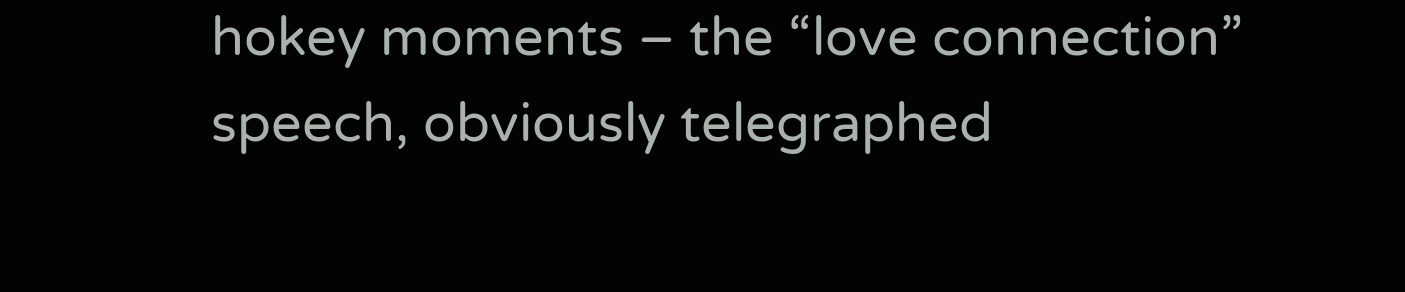hokey moments – the “love connection” speech, obviously telegraphed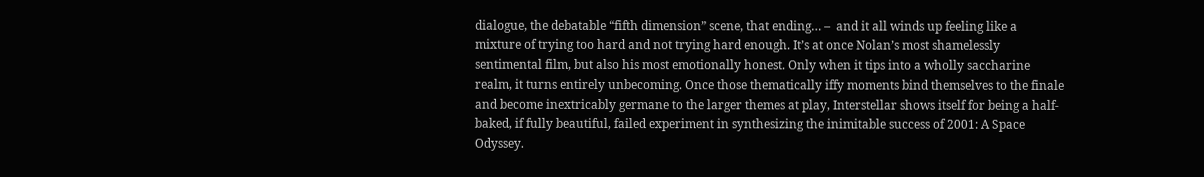dialogue, the debatable “fifth dimension” scene, that ending… –  and it all winds up feeling like a mixture of trying too hard and not trying hard enough. It’s at once Nolan’s most shamelessly sentimental film, but also his most emotionally honest. Only when it tips into a wholly saccharine realm, it turns entirely unbecoming. Once those thematically iffy moments bind themselves to the finale and become inextricably germane to the larger themes at play, Interstellar shows itself for being a half-baked, if fully beautiful, failed experiment in synthesizing the inimitable success of 2001: A Space Odyssey.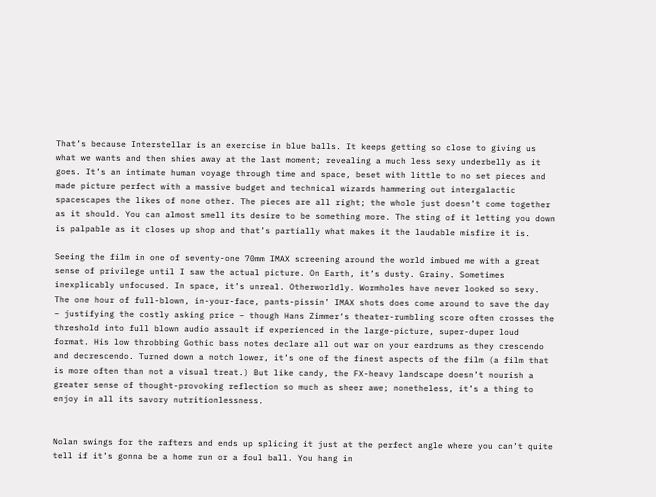That’s because Interstellar is an exercise in blue balls. It keeps getting so close to giving us what we wants and then shies away at the last moment; revealing a much less sexy underbelly as it goes. It’s an intimate human voyage through time and space, beset with little to no set pieces and made picture perfect with a massive budget and technical wizards hammering out intergalactic spacescapes the likes of none other. The pieces are all right; the whole just doesn’t come together as it should. You can almost smell its desire to be something more. The sting of it letting you down is palpable as it closes up shop and that’s partially what makes it the laudable misfire it is.

Seeing the film in one of seventy-one 70mm IMAX screening around the world imbued me with a great sense of privilege until I saw the actual picture. On Earth, it’s dusty. Grainy. Sometimes inexplicably unfocused. In space, it’s unreal. Otherworldly. Wormholes have never looked so sexy. The one hour of full-blown, in-your-face, pants-pissin’ IMAX shots does come around to save the day – justifying the costly asking price – though Hans Zimmer‘s theater-rumbling score often crosses the threshold into full blown audio assault if experienced in the large-picture, super-duper loud format. His low throbbing Gothic bass notes declare all out war on your eardrums as they crescendo and decrescendo. Turned down a notch lower, it’s one of the finest aspects of the film (a film that is more often than not a visual treat.) But like candy, the FX-heavy landscape doesn’t nourish a greater sense of thought-provoking reflection so much as sheer awe; nonetheless, it’s a thing to enjoy in all its savory nutritionlessness.


Nolan swings for the rafters and ends up splicing it just at the perfect angle where you can’t quite tell if it’s gonna be a home run or a foul ball. You hang in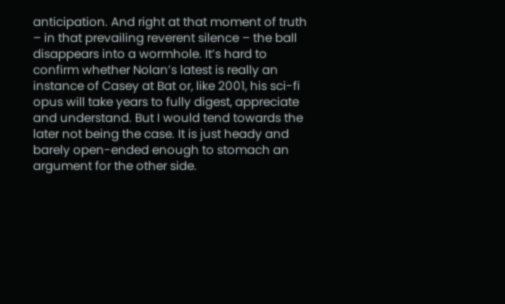anticipation. And right at that moment of truth – in that prevailing reverent silence – the ball disappears into a wormhole. It’s hard to confirm whether Nolan’s latest is really an instance of Casey at Bat or, like 2001, his sci-fi opus will take years to fully digest, appreciate and understand. But I would tend towards the later not being the case. It is just heady and barely open-ended enough to stomach an argument for the other side.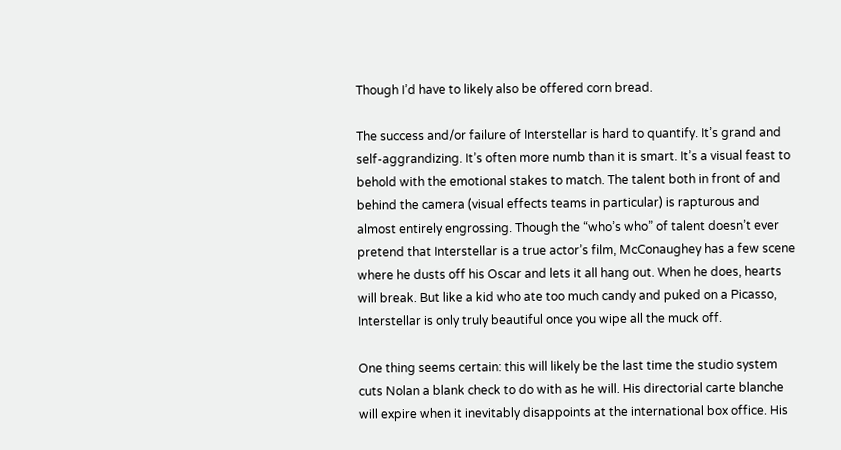Though I’d have to likely also be offered corn bread.

The success and/or failure of Interstellar is hard to quantify. It’s grand and self-aggrandizing. It’s often more numb than it is smart. It’s a visual feast to behold with the emotional stakes to match. The talent both in front of and behind the camera (visual effects teams in particular) is rapturous and almost entirely engrossing. Though the “who’s who” of talent doesn’t ever pretend that Interstellar is a true actor’s film, McConaughey has a few scene where he dusts off his Oscar and lets it all hang out. When he does, hearts will break. But like a kid who ate too much candy and puked on a Picasso, Interstellar is only truly beautiful once you wipe all the muck off.

One thing seems certain: this will likely be the last time the studio system cuts Nolan a blank check to do with as he will. His directorial carte blanche will expire when it inevitably disappoints at the international box office. His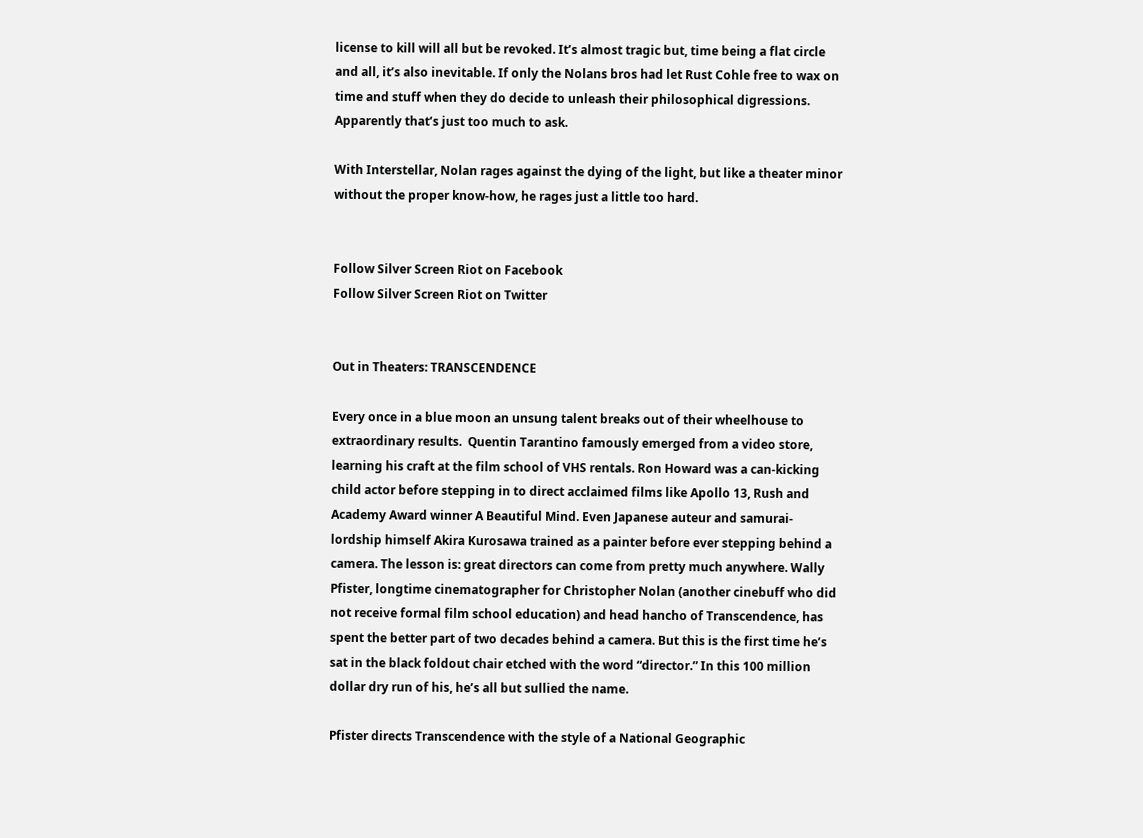license to kill will all but be revoked. It’s almost tragic but, time being a flat circle and all, it’s also inevitable. If only the Nolans bros had let Rust Cohle free to wax on time and stuff when they do decide to unleash their philosophical digressions. Apparently that’s just too much to ask.

With Interstellar, Nolan rages against the dying of the light, but like a theater minor without the proper know-how, he rages just a little too hard.


Follow Silver Screen Riot on Facebook
Follow Silver Screen Riot on Twitter


Out in Theaters: TRANSCENDENCE

Every once in a blue moon an unsung talent breaks out of their wheelhouse to extraordinary results.  Quentin Tarantino famously emerged from a video store, learning his craft at the film school of VHS rentals. Ron Howard was a can-kicking child actor before stepping in to direct acclaimed films like Apollo 13, Rush and Academy Award winner A Beautiful Mind. Even Japanese auteur and samurai-lordship himself Akira Kurosawa trained as a painter before ever stepping behind a camera. The lesson is: great directors can come from pretty much anywhere. Wally Pfister, longtime cinematographer for Christopher Nolan (another cinebuff who did not receive formal film school education) and head hancho of Transcendence, has spent the better part of two decades behind a camera. But this is the first time he’s sat in the black foldout chair etched with the word “director.” In this 100 million dollar dry run of his, he’s all but sullied the name.

Pfister directs Transcendence with the style of a National Geographic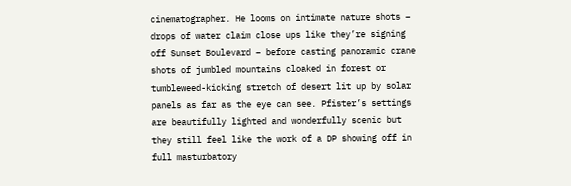cinematographer. He looms on intimate nature shots – drops of water claim close ups like they’re signing off Sunset Boulevard – before casting panoramic crane shots of jumbled mountains cloaked in forest or tumbleweed-kicking stretch of desert lit up by solar panels as far as the eye can see. Pfister’s settings are beautifully lighted and wonderfully scenic but they still feel like the work of a DP showing off in full masturbatory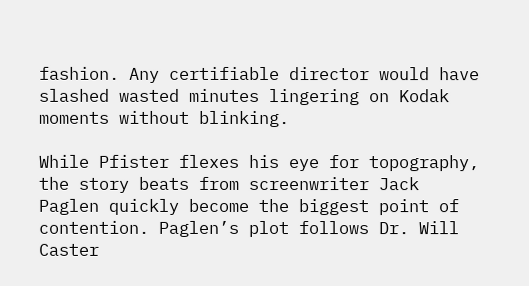fashion. Any certifiable director would have slashed wasted minutes lingering on Kodak moments without blinking.

While Pfister flexes his eye for topography, the story beats from screenwriter Jack Paglen quickly become the biggest point of contention. Paglen’s plot follows Dr. Will Caster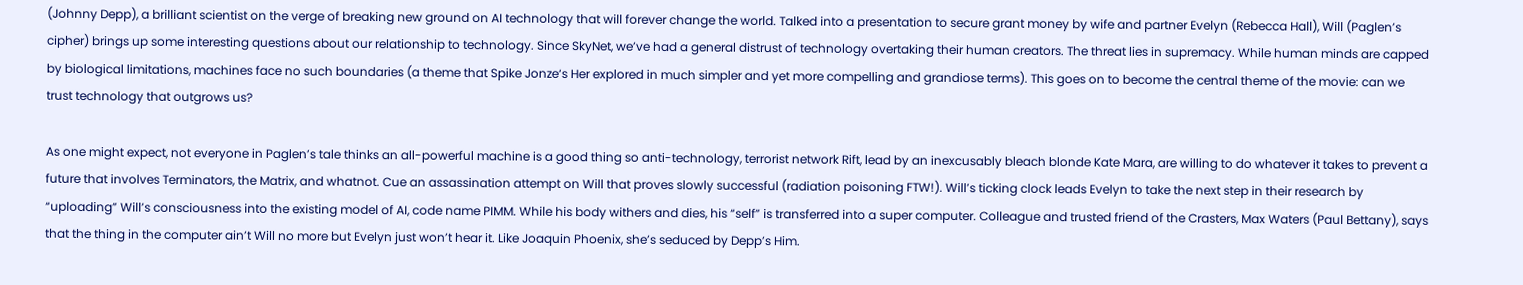(Johnny Depp), a brilliant scientist on the verge of breaking new ground on AI technology that will forever change the world. Talked into a presentation to secure grant money by wife and partner Evelyn (Rebecca Hall), Will (Paglen’s cipher) brings up some interesting questions about our relationship to technology. Since SkyNet, we’ve had a general distrust of technology overtaking their human creators. The threat lies in supremacy. While human minds are capped by biological limitations, machines face no such boundaries (a theme that Spike Jonze‘s Her explored in much simpler and yet more compelling and grandiose terms). This goes on to become the central theme of the movie: can we trust technology that outgrows us?

As one might expect, not everyone in Paglen’s tale thinks an all-powerful machine is a good thing so anti-technology, terrorist network Rift, lead by an inexcusably bleach blonde Kate Mara, are willing to do whatever it takes to prevent a future that involves Terminators, the Matrix, and whatnot. Cue an assassination attempt on Will that proves slowly successful (radiation poisoning FTW!). Will’s ticking clock leads Evelyn to take the next step in their research by “uploading” Will’s consciousness into the existing model of AI, code name PIMM. While his body withers and dies, his “self” is transferred into a super computer. Colleague and trusted friend of the Crasters, Max Waters (Paul Bettany), says that the thing in the computer ain’t Will no more but Evelyn just won’t hear it. Like Joaquin Phoenix, she’s seduced by Depp’s Him.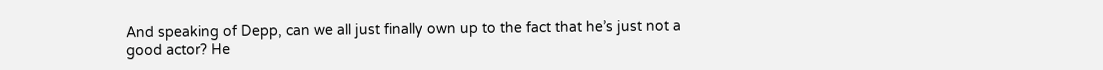And speaking of Depp, can we all just finally own up to the fact that he’s just not a good actor? He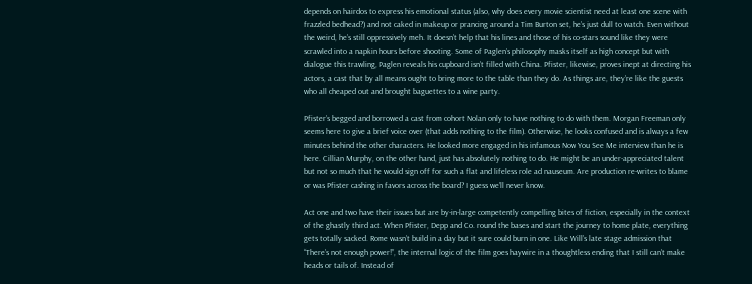depends on hairdos to express his emotional status (also, why does every movie scientist need at least one scene with frazzled bedhead?) and not caked in makeup or prancing around a Tim Burton set, he’s just dull to watch. Even without the weird, he’s still oppressively meh. It doesn’t help that his lines and those of his co-stars sound like they were scrawled into a napkin hours before shooting. Some of Paglen’s philosophy masks itself as high concept but with dialogue this trawling, Paglen reveals his cupboard isn’t filled with China. Pfister, likewise, proves inept at directing his actors, a cast that by all means ought to bring more to the table than they do. As things are, they’re like the guests who all cheaped out and brought baguettes to a wine party.

Pfister’s begged and borrowed a cast from cohort Nolan only to have nothing to do with them. Morgan Freeman only seems here to give a brief voice over (that adds nothing to the film). Otherwise, he looks confused and is always a few minutes behind the other characters. He looked more engaged in his infamous Now You See Me interview than he is here. Cillian Murphy, on the other hand, just has absolutely nothing to do. He might be an under-appreciated talent but not so much that he would sign off for such a flat and lifeless role ad nauseum. Are production re-writes to blame or was Pfister cashing in favors across the board? I guess we’ll never know.

Act one and two have their issues but are by-in-large competently compelling bites of fiction, especially in the context of the ghastly third act. When Pfister, Depp and Co. round the bases and start the journey to home plate, everything gets totally sacked. Rome wasn’t build in a day but it sure could burn in one. Like Will’s late stage admission that “There’s not enough power!”, the internal logic of the film goes haywire in a thoughtless ending that I still can’t make heads or tails of. Instead of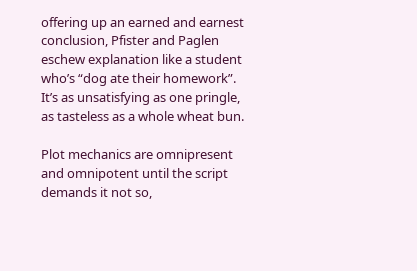offering up an earned and earnest conclusion, Pfister and Paglen eschew explanation like a student who’s “dog ate their homework”. It’s as unsatisfying as one pringle, as tasteless as a whole wheat bun.

Plot mechanics are omnipresent and omnipotent until the script demands it not so,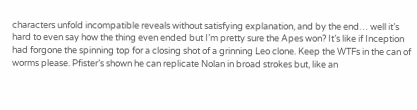characters unfold incompatible reveals without satisfying explanation, and by the end… well it’s hard to even say how the thing even ended but I’m pretty sure the Apes won? It’s like if Inception had forgone the spinning top for a closing shot of a grinning Leo clone. Keep the WTFs in the can of worms please. Pfister’s shown he can replicate Nolan in broad strokes but, like an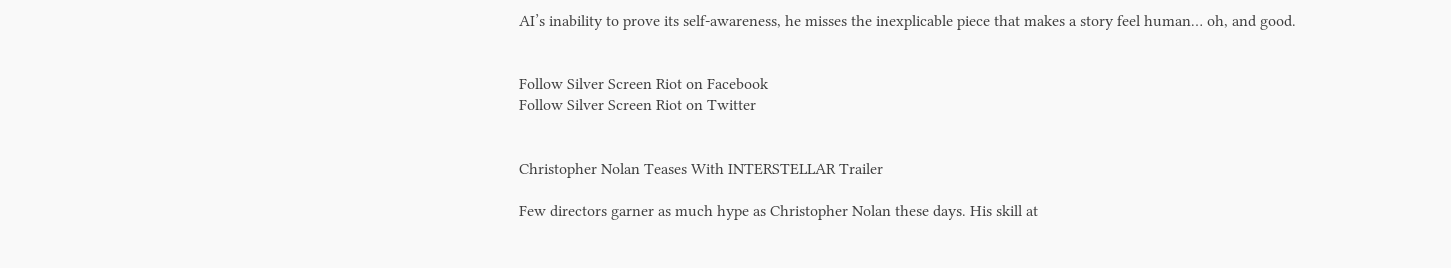AI’s inability to prove its self-awareness, he misses the inexplicable piece that makes a story feel human… oh, and good.


Follow Silver Screen Riot on Facebook
Follow Silver Screen Riot on Twitter


Christopher Nolan Teases With INTERSTELLAR Trailer

Few directors garner as much hype as Christopher Nolan these days. His skill at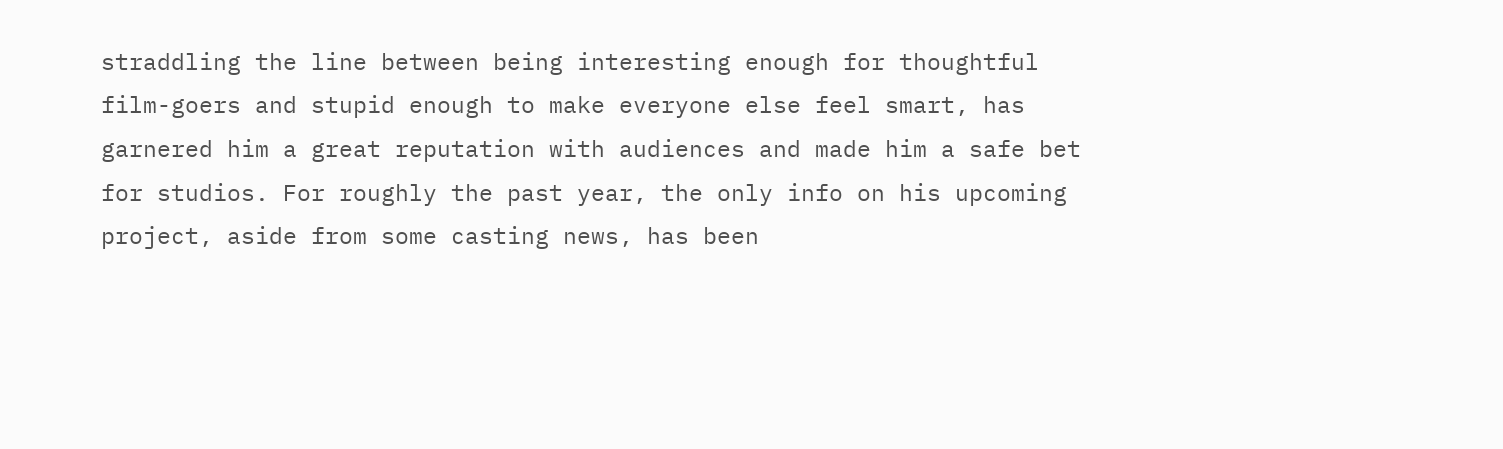straddling the line between being interesting enough for thoughtful film-goers and stupid enough to make everyone else feel smart, has garnered him a great reputation with audiences and made him a safe bet for studios. For roughly the past year, the only info on his upcoming project, aside from some casting news, has been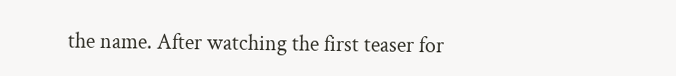the name. After watching the first teaser for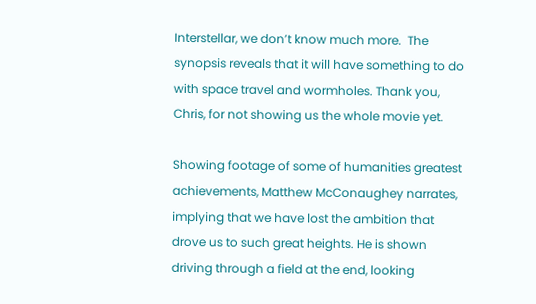Interstellar, we don’t know much more.  The synopsis reveals that it will have something to do with space travel and wormholes. Thank you, Chris, for not showing us the whole movie yet.

Showing footage of some of humanities greatest achievements, Matthew McConaughey narrates, implying that we have lost the ambition that drove us to such great heights. He is shown driving through a field at the end, looking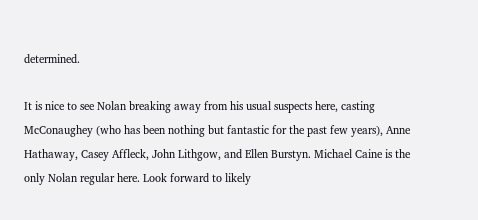determined.

It is nice to see Nolan breaking away from his usual suspects here, casting McConaughey (who has been nothing but fantastic for the past few years), Anne Hathaway, Casey Affleck, John Lithgow, and Ellen Burstyn. Michael Caine is the only Nolan regular here. Look forward to likely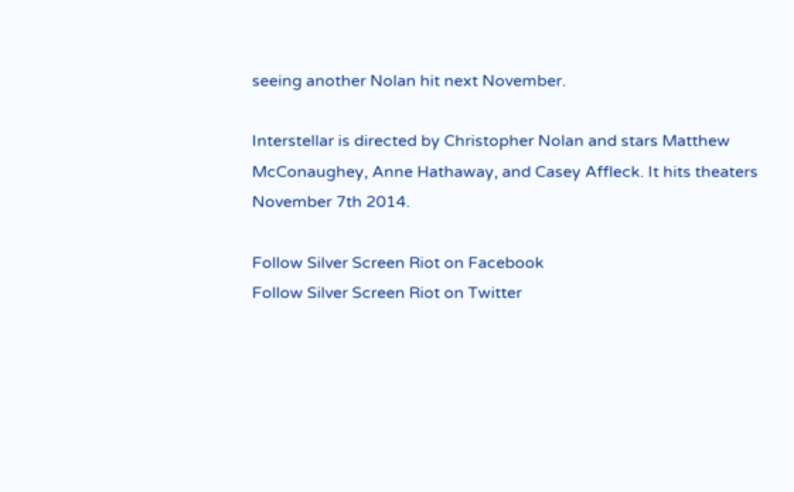seeing another Nolan hit next November.

Interstellar is directed by Christopher Nolan and stars Matthew McConaughey, Anne Hathaway, and Casey Affleck. It hits theaters November 7th 2014.

Follow Silver Screen Riot on Facebook
Follow Silver Screen Riot on Twitter